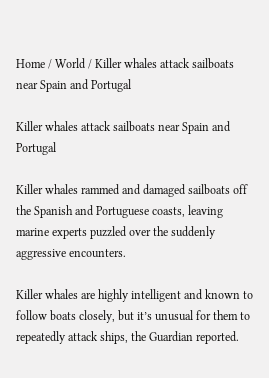Home / World / Killer whales attack sailboats near Spain and Portugal

Killer whales attack sailboats near Spain and Portugal

Killer whales rammed and damaged sailboats off the Spanish and Portuguese coasts, leaving marine experts puzzled over the suddenly aggressive encounters.

Killer whales are highly intelligent and known to follow boats closely, but it’s unusual for them to repeatedly attack ships, the Guardian reported.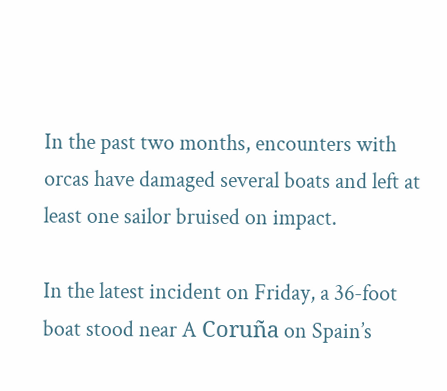In the past two months, encounters with orcas have damaged several boats and left at least one sailor bruised on impact.

In the latest incident on Friday, a 36-foot boat stood near A Coruña on Spain’s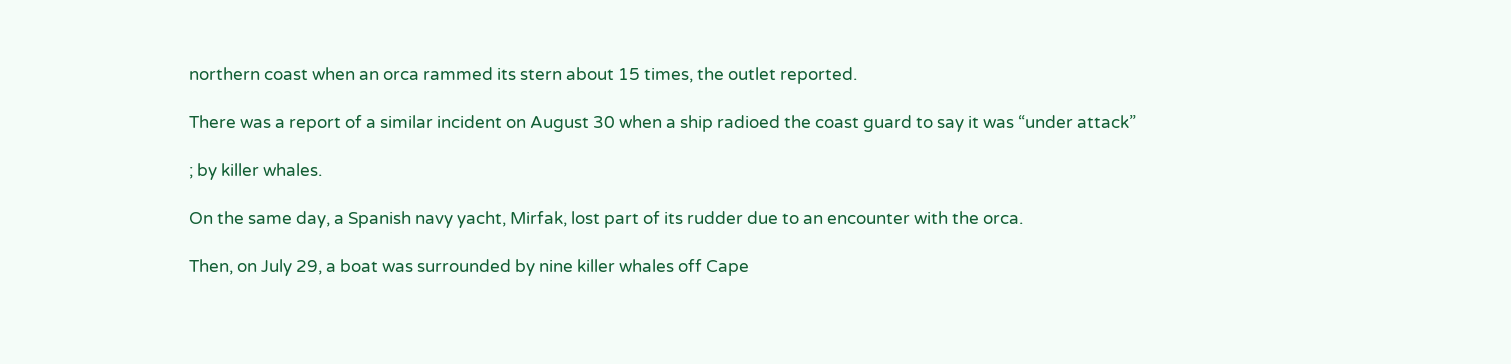northern coast when an orca rammed its stern about 15 times, the outlet reported.

There was a report of a similar incident on August 30 when a ship radioed the coast guard to say it was “under attack”

; by killer whales.

On the same day, a Spanish navy yacht, Mirfak, lost part of its rudder due to an encounter with the orca.

Then, on July 29, a boat was surrounded by nine killer whales off Cape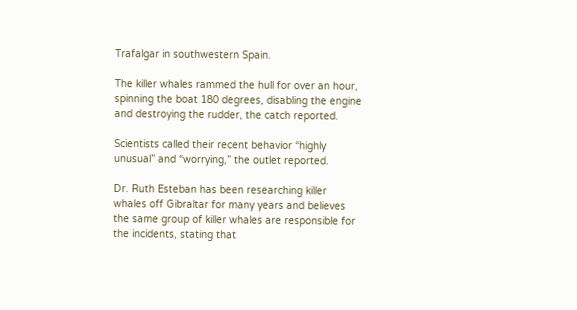Trafalgar in southwestern Spain.

The killer whales rammed the hull for over an hour, spinning the boat 180 degrees, disabling the engine and destroying the rudder, the catch reported.

Scientists called their recent behavior “highly unusual” and “worrying,” the outlet reported.

Dr. Ruth Esteban has been researching killer whales off Gibraltar for many years and believes the same group of killer whales are responsible for the incidents, stating that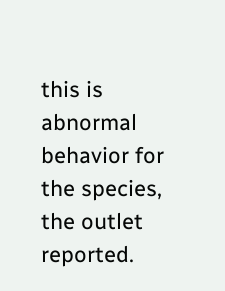this is abnormal behavior for the species, the outlet reported.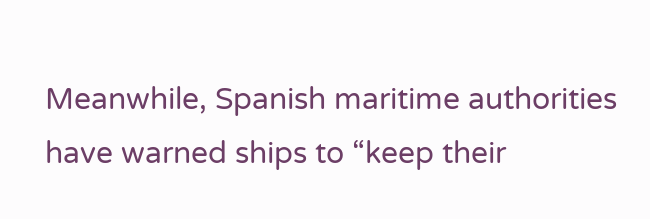Meanwhile, Spanish maritime authorities have warned ships to “keep their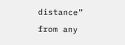distance” from any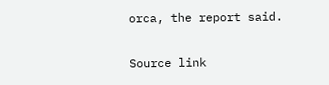orca, the report said.

Source link